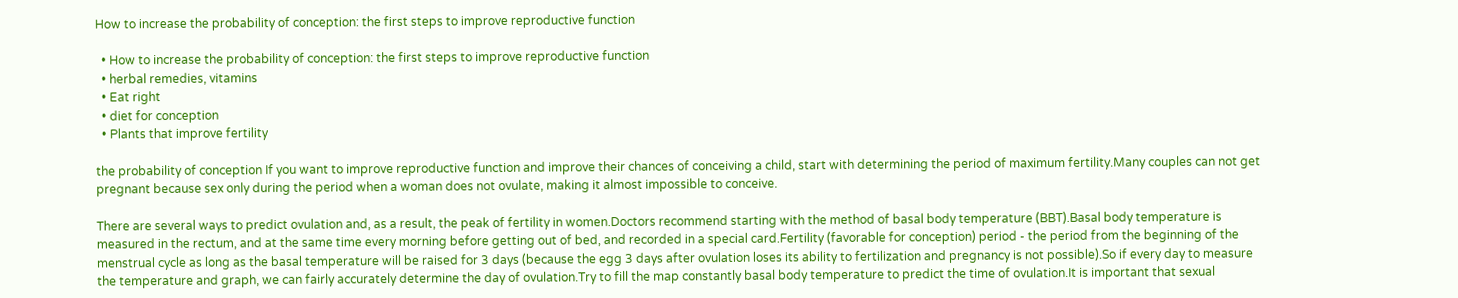How to increase the probability of conception: the first steps to improve reproductive function

  • How to increase the probability of conception: the first steps to improve reproductive function
  • herbal remedies, vitamins
  • Eat right
  • diet for conception
  • Plants that improve fertility

the probability of conception If you want to improve reproductive function and improve their chances of conceiving a child, start with determining the period of maximum fertility.Many couples can not get pregnant because sex only during the period when a woman does not ovulate, making it almost impossible to conceive.

There are several ways to predict ovulation and, as a result, the peak of fertility in women.Doctors recommend starting with the method of basal body temperature (BBT).Basal body temperature is measured in the rectum, and at the same time every morning before getting out of bed, and recorded in a special card.Fertility (favorable for conception) period - the period from the beginning of the menstrual cycle as long as the basal temperature will be raised for 3 days (because the egg 3 days after ovulation loses its ability to fertilization and pregnancy is not possible).So if every day to measure the temperature and graph, we can fairly accurately determine the day of ovulation.Try to fill the map constantly basal body temperature to predict the time of ovulation.It is important that sexual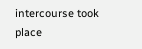intercourse took place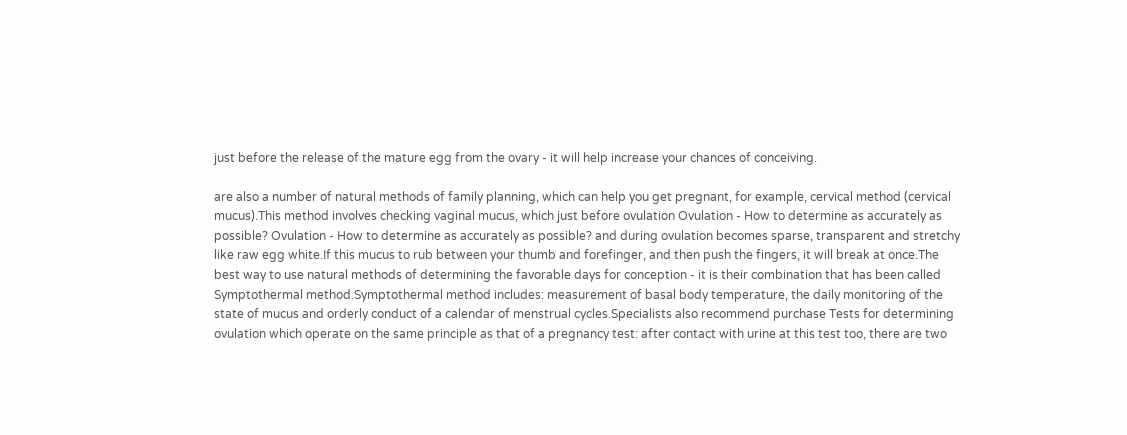just before the release of the mature egg from the ovary - it will help increase your chances of conceiving.

are also a number of natural methods of family planning, which can help you get pregnant, for example, cervical method (cervical mucus).This method involves checking vaginal mucus, which just before ovulation Ovulation - How to determine as accurately as possible? Ovulation - How to determine as accurately as possible? and during ovulation becomes sparse, transparent and stretchy like raw egg white.If this mucus to rub between your thumb and forefinger, and then push the fingers, it will break at once.The best way to use natural methods of determining the favorable days for conception - it is their combination that has been called Symptothermal method.Symptothermal method includes: measurement of basal body temperature, the daily monitoring of the state of mucus and orderly conduct of a calendar of menstrual cycles.Specialists also recommend purchase Tests for determining ovulation which operate on the same principle as that of a pregnancy test: after contact with urine at this test too, there are two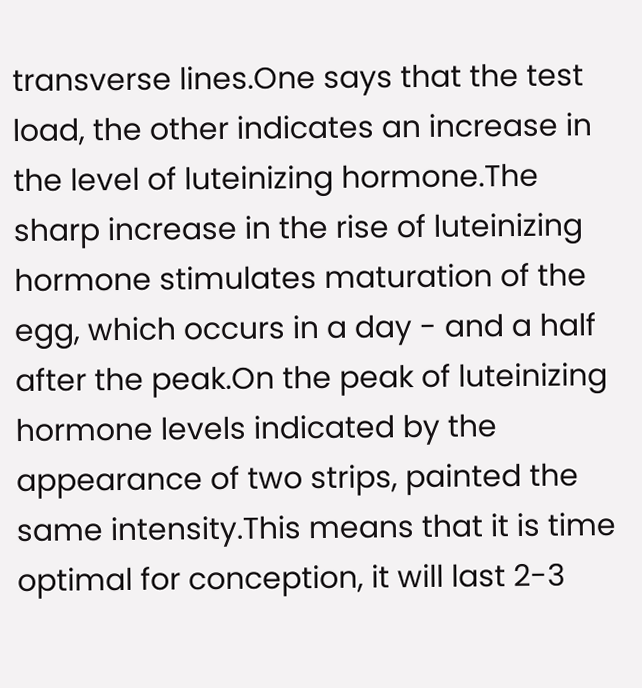transverse lines.One says that the test load, the other indicates an increase in the level of luteinizing hormone.The sharp increase in the rise of luteinizing hormone stimulates maturation of the egg, which occurs in a day - and a half after the peak.On the peak of luteinizing hormone levels indicated by the appearance of two strips, painted the same intensity.This means that it is time optimal for conception, it will last 2-3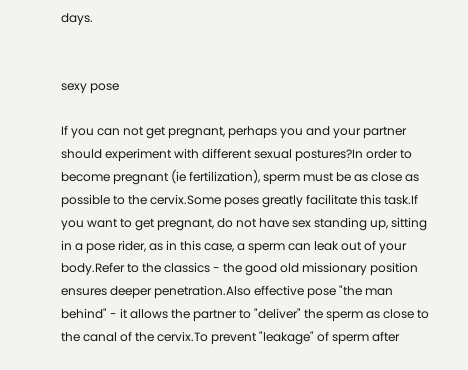days.


sexy pose

If you can not get pregnant, perhaps you and your partner should experiment with different sexual postures?In order to become pregnant (ie fertilization), sperm must be as close as possible to the cervix.Some poses greatly facilitate this task.If you want to get pregnant, do not have sex standing up, sitting in a pose rider, as in this case, a sperm can leak out of your body.Refer to the classics - the good old missionary position ensures deeper penetration.Also effective pose "the man behind" - it allows the partner to "deliver" the sperm as close to the canal of the cervix.To prevent "leakage" of sperm after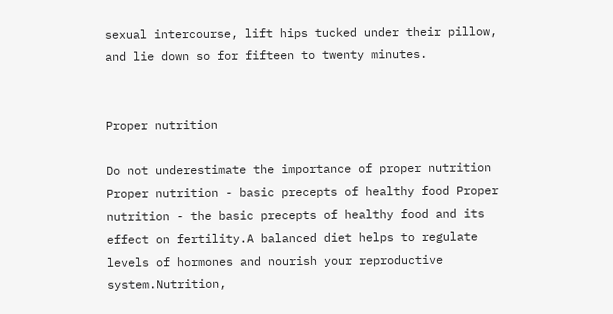sexual intercourse, lift hips tucked under their pillow, and lie down so for fifteen to twenty minutes.


Proper nutrition

Do not underestimate the importance of proper nutrition Proper nutrition - basic precepts of healthy food Proper nutrition - the basic precepts of healthy food and its effect on fertility.A balanced diet helps to regulate levels of hormones and nourish your reproductive system.Nutrition,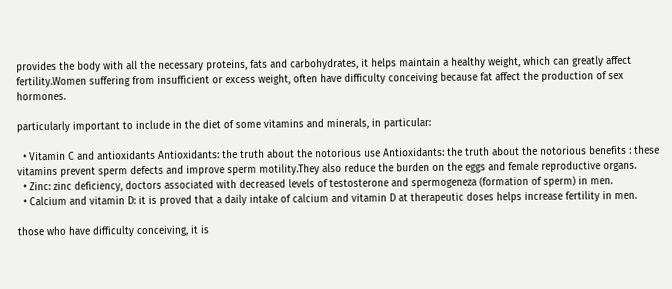provides the body with all the necessary proteins, fats and carbohydrates, it helps maintain a healthy weight, which can greatly affect fertility.Women suffering from insufficient or excess weight, often have difficulty conceiving because fat affect the production of sex hormones.

particularly important to include in the diet of some vitamins and minerals, in particular:

  • Vitamin C and antioxidants Antioxidants: the truth about the notorious use Antioxidants: the truth about the notorious benefits : these vitamins prevent sperm defects and improve sperm motility.They also reduce the burden on the eggs and female reproductive organs.
  • Zinc: zinc deficiency, doctors associated with decreased levels of testosterone and spermogeneza (formation of sperm) in men.
  • Calcium and vitamin D: it is proved that a daily intake of calcium and vitamin D at therapeutic doses helps increase fertility in men.

those who have difficulty conceiving, it is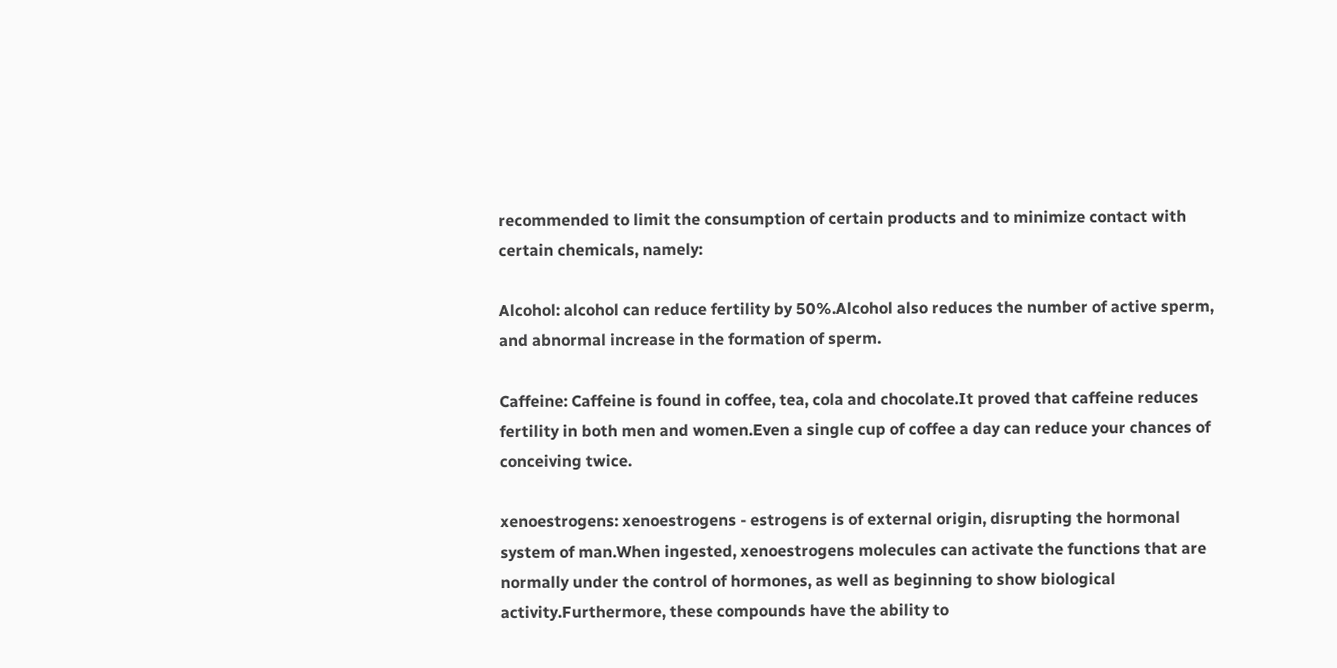recommended to limit the consumption of certain products and to minimize contact with certain chemicals, namely:

Alcohol: alcohol can reduce fertility by 50%.Alcohol also reduces the number of active sperm, and abnormal increase in the formation of sperm.

Caffeine: Caffeine is found in coffee, tea, cola and chocolate.It proved that caffeine reduces fertility in both men and women.Even a single cup of coffee a day can reduce your chances of conceiving twice.

xenoestrogens: xenoestrogens - estrogens is of external origin, disrupting the hormonal system of man.When ingested, xenoestrogens molecules can activate the functions that are normally under the control of hormones, as well as beginning to show biological activity.Furthermore, these compounds have the ability to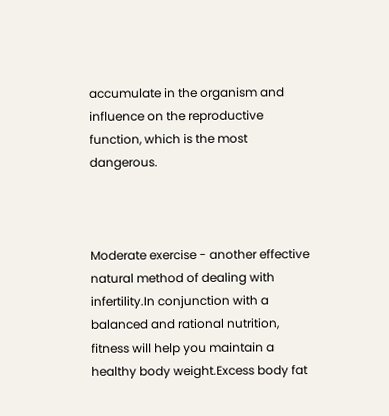accumulate in the organism and influence on the reproductive function, which is the most dangerous.



Moderate exercise - another effective natural method of dealing with infertility.In conjunction with a balanced and rational nutrition, fitness will help you maintain a healthy body weight.Excess body fat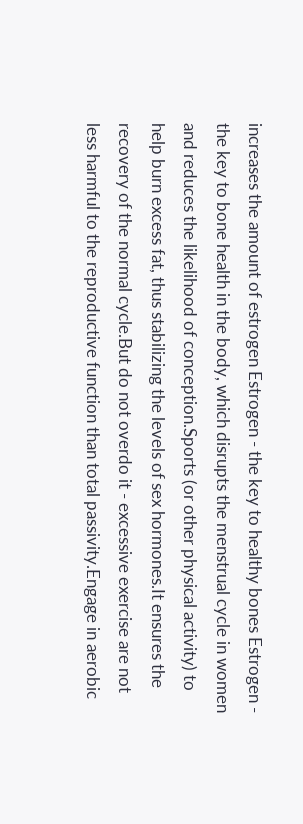increases the amount of estrogen Estrogen - the key to healthy bones Estrogen - the key to bone health in the body, which disrupts the menstrual cycle in women and reduces the likelihood of conception.Sports (or other physical activity) to help burn excess fat, thus stabilizing the levels of sex hormones.It ensures the recovery of the normal cycle.But do not overdo it - excessive exercise are not less harmful to the reproductive function than total passivity.Engage in aerobic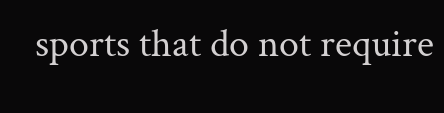sports that do not require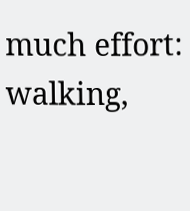much effort: walking,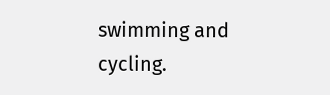swimming and cycling.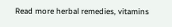Read more herbal remedies, vitamins